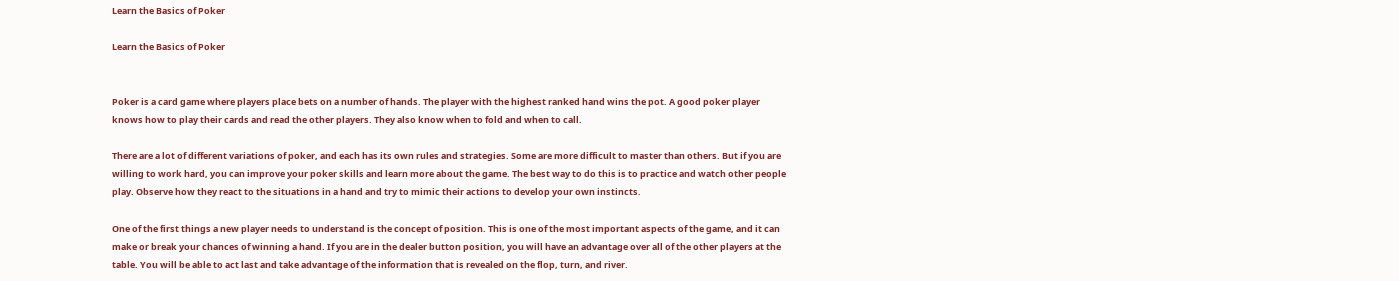Learn the Basics of Poker

Learn the Basics of Poker


Poker is a card game where players place bets on a number of hands. The player with the highest ranked hand wins the pot. A good poker player knows how to play their cards and read the other players. They also know when to fold and when to call.

There are a lot of different variations of poker, and each has its own rules and strategies. Some are more difficult to master than others. But if you are willing to work hard, you can improve your poker skills and learn more about the game. The best way to do this is to practice and watch other people play. Observe how they react to the situations in a hand and try to mimic their actions to develop your own instincts.

One of the first things a new player needs to understand is the concept of position. This is one of the most important aspects of the game, and it can make or break your chances of winning a hand. If you are in the dealer button position, you will have an advantage over all of the other players at the table. You will be able to act last and take advantage of the information that is revealed on the flop, turn, and river.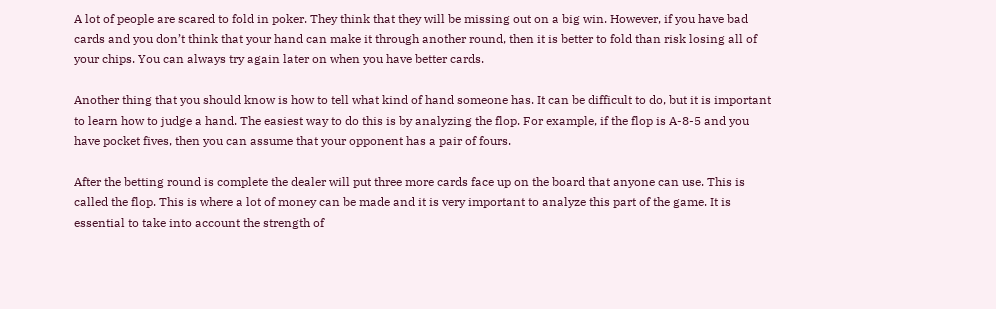A lot of people are scared to fold in poker. They think that they will be missing out on a big win. However, if you have bad cards and you don’t think that your hand can make it through another round, then it is better to fold than risk losing all of your chips. You can always try again later on when you have better cards.

Another thing that you should know is how to tell what kind of hand someone has. It can be difficult to do, but it is important to learn how to judge a hand. The easiest way to do this is by analyzing the flop. For example, if the flop is A-8-5 and you have pocket fives, then you can assume that your opponent has a pair of fours.

After the betting round is complete the dealer will put three more cards face up on the board that anyone can use. This is called the flop. This is where a lot of money can be made and it is very important to analyze this part of the game. It is essential to take into account the strength of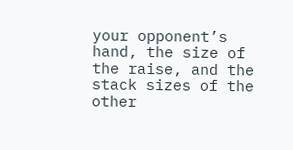your opponent’s hand, the size of the raise, and the stack sizes of the other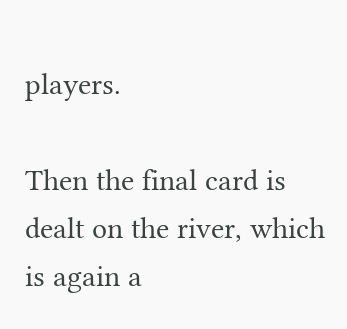players.

Then the final card is dealt on the river, which is again a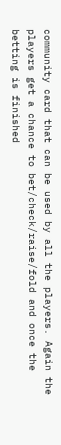community card that can be used by all the players. Again the players get a chance to bet/check/raise/fold and once the betting is finished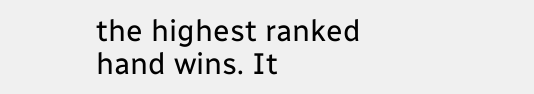the highest ranked hand wins. It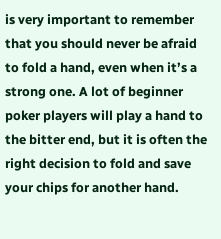is very important to remember that you should never be afraid to fold a hand, even when it’s a strong one. A lot of beginner poker players will play a hand to the bitter end, but it is often the right decision to fold and save your chips for another hand.